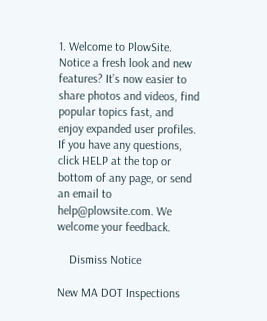1. Welcome to PlowSite. Notice a fresh look and new features? It’s now easier to share photos and videos, find popular topics fast, and enjoy expanded user profiles. If you have any questions, click HELP at the top or bottom of any page, or send an email to help@plowsite.com. We welcome your feedback.

    Dismiss Notice

New MA DOT Inspections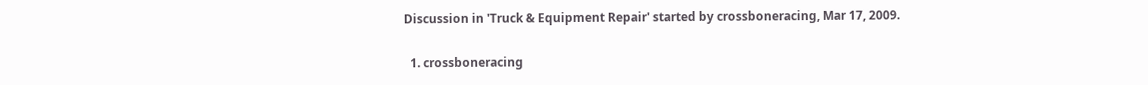Discussion in 'Truck & Equipment Repair' started by crossboneracing, Mar 17, 2009.

  1. crossboneracing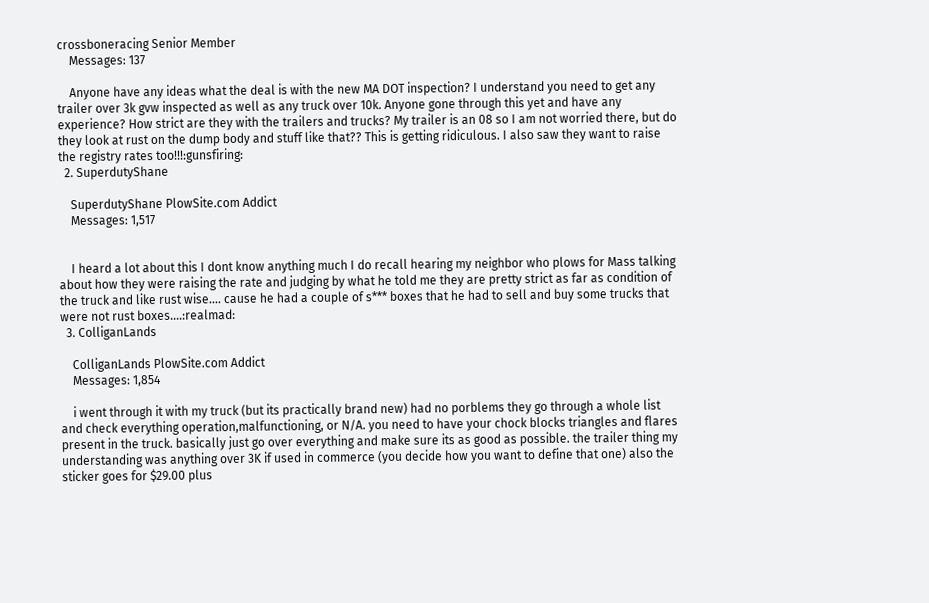crossboneracing Senior Member
    Messages: 137

    Anyone have any ideas what the deal is with the new MA DOT inspection? I understand you need to get any trailer over 3k gvw inspected as well as any truck over 10k. Anyone gone through this yet and have any experience? How strict are they with the trailers and trucks? My trailer is an 08 so I am not worried there, but do they look at rust on the dump body and stuff like that?? This is getting ridiculous. I also saw they want to raise the registry rates too!!!:gunsfiring:
  2. SuperdutyShane

    SuperdutyShane PlowSite.com Addict
    Messages: 1,517


    I heard a lot about this I dont know anything much I do recall hearing my neighbor who plows for Mass talking about how they were raising the rate and judging by what he told me they are pretty strict as far as condition of the truck and like rust wise.... cause he had a couple of s*** boxes that he had to sell and buy some trucks that were not rust boxes....:realmad:
  3. ColliganLands

    ColliganLands PlowSite.com Addict
    Messages: 1,854

    i went through it with my truck (but its practically brand new) had no porblems they go through a whole list and check everything operation,malfunctioning, or N/A. you need to have your chock blocks triangles and flares present in the truck. basically just go over everything and make sure its as good as possible. the trailer thing my understanding was anything over 3K if used in commerce (you decide how you want to define that one) also the sticker goes for $29.00 plus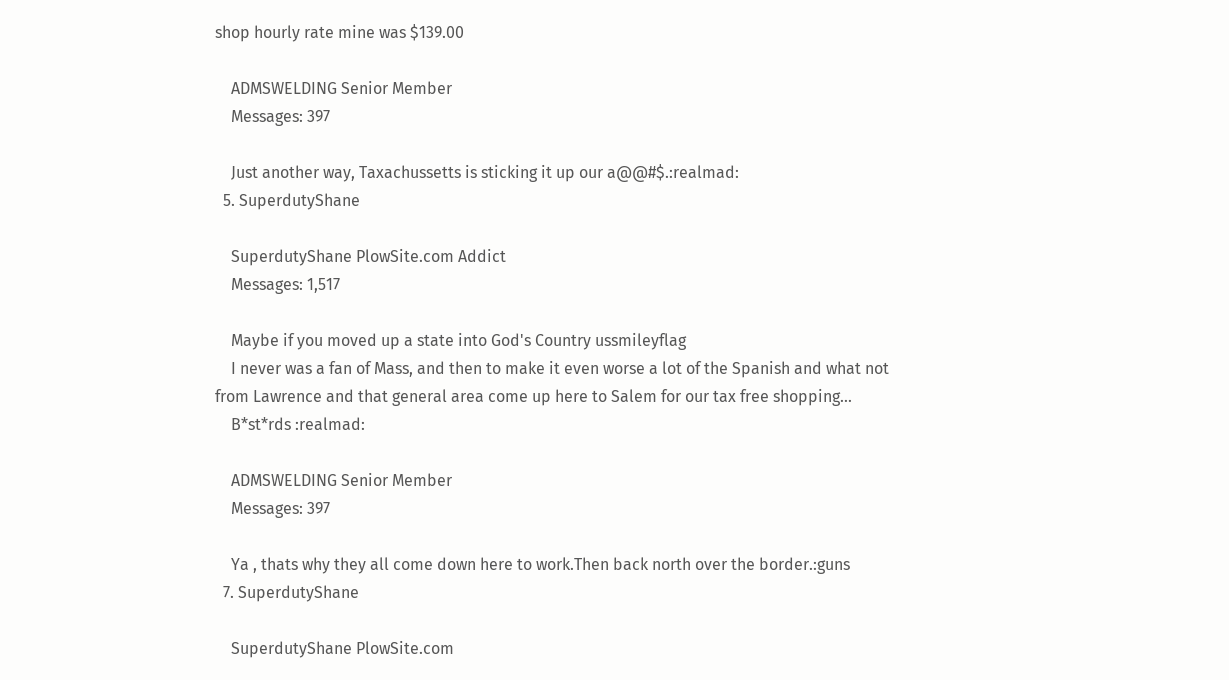shop hourly rate mine was $139.00

    ADMSWELDING Senior Member
    Messages: 397

    Just another way, Taxachussetts is sticking it up our a@@#$.:realmad:
  5. SuperdutyShane

    SuperdutyShane PlowSite.com Addict
    Messages: 1,517

    Maybe if you moved up a state into God's Country ussmileyflag
    I never was a fan of Mass, and then to make it even worse a lot of the Spanish and what not from Lawrence and that general area come up here to Salem for our tax free shopping...
    B*st*rds :realmad:

    ADMSWELDING Senior Member
    Messages: 397

    Ya , thats why they all come down here to work.Then back north over the border.:guns
  7. SuperdutyShane

    SuperdutyShane PlowSite.com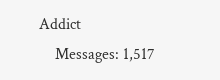Addict
    Messages: 1,517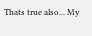Thats true also... My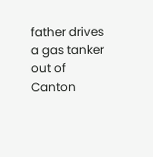father drives a gas tanker out of Canton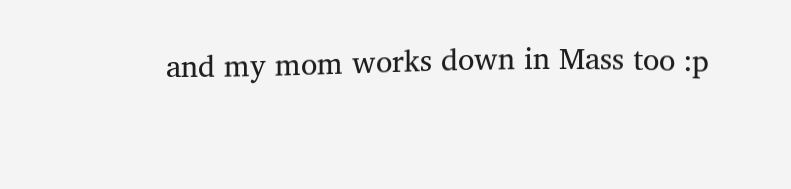and my mom works down in Mass too :p